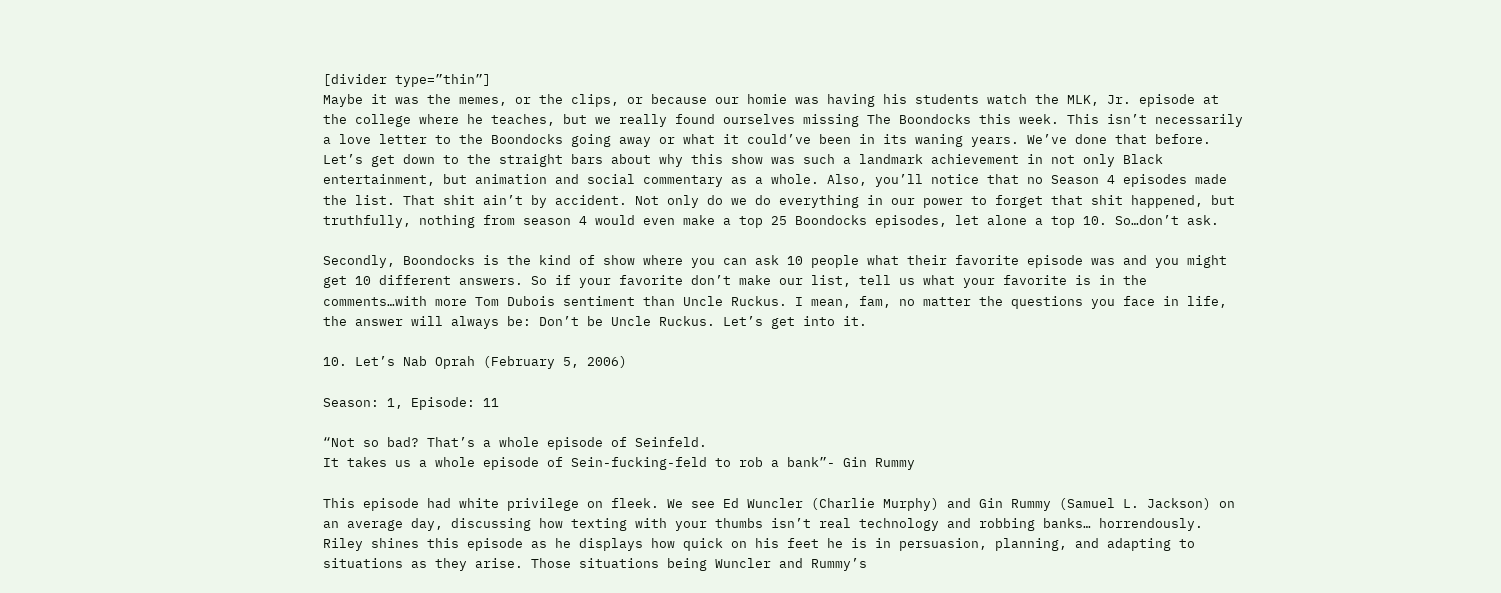[divider type=”thin”]
Maybe it was the memes, or the clips, or because our homie was having his students watch the MLK, Jr. episode at the college where he teaches, but we really found ourselves missing The Boondocks this week. This isn’t necessarily a love letter to the Boondocks going away or what it could’ve been in its waning years. We’ve done that before. Let’s get down to the straight bars about why this show was such a landmark achievement in not only Black entertainment, but animation and social commentary as a whole. Also, you’ll notice that no Season 4 episodes made the list. That shit ain’t by accident. Not only do we do everything in our power to forget that shit happened, but truthfully, nothing from season 4 would even make a top 25 Boondocks episodes, let alone a top 10. So…don’t ask.

Secondly, Boondocks is the kind of show where you can ask 10 people what their favorite episode was and you might get 10 different answers. So if your favorite don’t make our list, tell us what your favorite is in the comments…with more Tom Dubois sentiment than Uncle Ruckus. I mean, fam, no matter the questions you face in life, the answer will always be: Don’t be Uncle Ruckus. Let’s get into it.

10. Let’s Nab Oprah (February 5, 2006)

Season: 1, Episode: 11

“Not so bad? That’s a whole episode of Seinfeld.
It takes us a whole episode of Sein-fucking-feld to rob a bank”- Gin Rummy

This episode had white privilege on fleek. We see Ed Wuncler (Charlie Murphy) and Gin Rummy (Samuel L. Jackson) on an average day, discussing how texting with your thumbs isn’t real technology and robbing banks… horrendously. Riley shines this episode as he displays how quick on his feet he is in persuasion, planning, and adapting to situations as they arise. Those situations being Wuncler and Rummy’s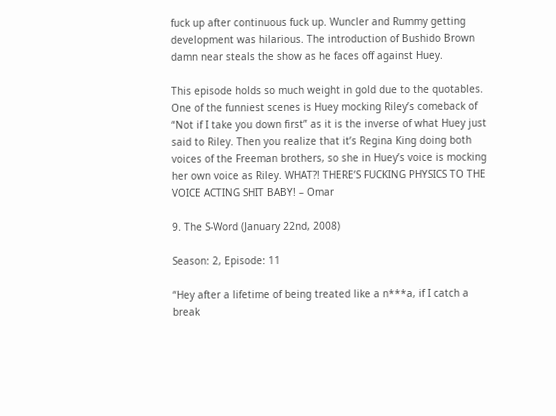fuck up after continuous fuck up. Wuncler and Rummy getting development was hilarious. The introduction of Bushido Brown damn near steals the show as he faces off against Huey.

This episode holds so much weight in gold due to the quotables. One of the funniest scenes is Huey mocking Riley’s comeback of “Not if I take you down first” as it is the inverse of what Huey just said to Riley. Then you realize that it’s Regina King doing both voices of the Freeman brothers, so she in Huey’s voice is mocking her own voice as Riley. WHAT?! THERE’S FUCKING PHYSICS TO THE VOICE ACTING SHIT BABY! – Omar

9. The S-Word (January 22nd, 2008)

Season: 2, Episode: 11

“Hey after a lifetime of being treated like a n***a, if I catch a break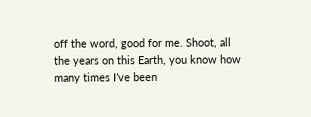off the word, good for me. Shoot, all the years on this Earth, you know how many times I’ve been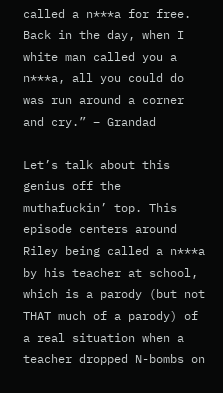called a n***a for free. Back in the day, when I white man called you a n***a, all you could do was run around a corner and cry.” – Grandad

Let’s talk about this genius off the muthafuckin’ top. This episode centers around Riley being called a n***a by his teacher at school, which is a parody (but not THAT much of a parody) of a real situation when a teacher dropped N-bombs on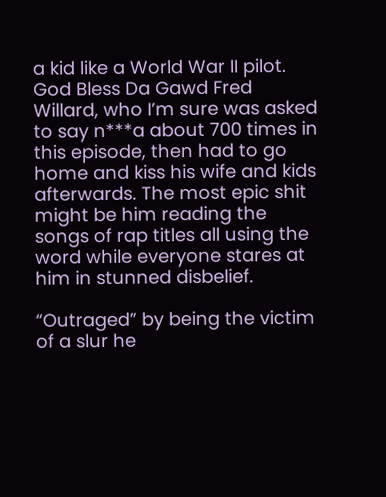a kid like a World War II pilot. God Bless Da Gawd Fred Willard, who I’m sure was asked to say n***a about 700 times in this episode, then had to go home and kiss his wife and kids afterwards. The most epic shit might be him reading the songs of rap titles all using the word while everyone stares at him in stunned disbelief.

“Outraged” by being the victim of a slur he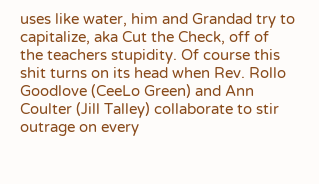uses like water, him and Grandad try to capitalize, aka Cut the Check, off of the teachers stupidity. Of course this shit turns on its head when Rev. Rollo Goodlove (CeeLo Green) and Ann Coulter (Jill Talley) collaborate to stir outrage on every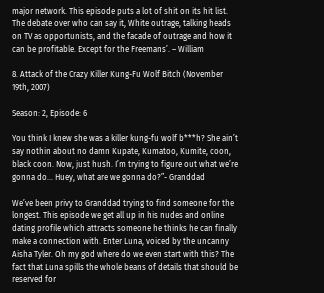major network. This episode puts a lot of shit on its hit list. The debate over who can say it, White outrage, talking heads on TV as opportunists, and the facade of outrage and how it can be profitable. Except for the Freemans’. – William

8. Attack of the Crazy Killer Kung-Fu Wolf Bitch (November 19th, 2007)

Season: 2, Episode: 6

You think I knew she was a killer kung-fu wolf b***h? She ain’t say nothin about no damn Kupate, Kumatoo, Kumite, coon, black coon. Now, just hush. I’m trying to figure out what we’re gonna do… Huey, what are we gonna do?”- Granddad

We’ve been privy to Granddad trying to find someone for the longest. This episode we get all up in his nudes and online dating profile which attracts someone he thinks he can finally make a connection with. Enter Luna, voiced by the uncanny Aisha Tyler. Oh my god where do we even start with this? The fact that Luna spills the whole beans of details that should be reserved for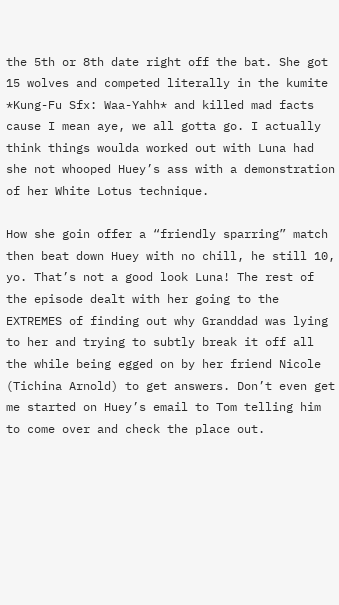the 5th or 8th date right off the bat. She got 15 wolves and competed literally in the kumite *Kung-Fu Sfx: Waa-Yahh* and killed mad facts cause I mean aye, we all gotta go. I actually think things woulda worked out with Luna had she not whooped Huey’s ass with a demonstration of her White Lotus technique.

How she goin offer a “friendly sparring” match then beat down Huey with no chill, he still 10, yo. That’s not a good look Luna! The rest of the episode dealt with her going to the EXTREMES of finding out why Granddad was lying to her and trying to subtly break it off all the while being egged on by her friend Nicole (Tichina Arnold) to get answers. Don’t even get me started on Huey’s email to Tom telling him to come over and check the place out.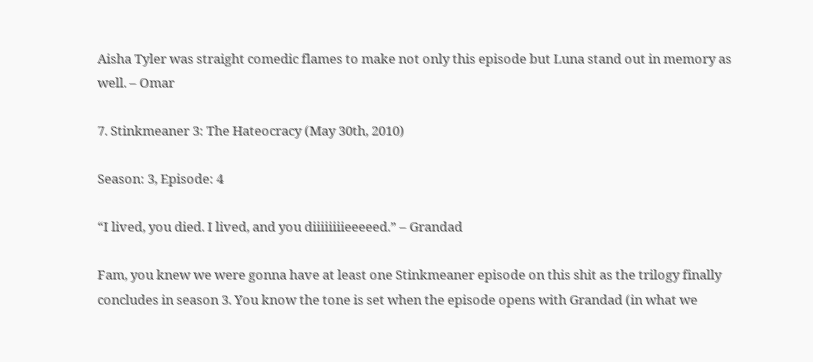Aisha Tyler was straight comedic flames to make not only this episode but Luna stand out in memory as well. – Omar

7. Stinkmeaner 3: The Hateocracy (May 30th, 2010)

Season: 3, Episode: 4

“I lived, you died. I lived, and you diiiiiiiieeeeed.” – Grandad

Fam, you knew we were gonna have at least one Stinkmeaner episode on this shit as the trilogy finally concludes in season 3. You know the tone is set when the episode opens with Grandad (in what we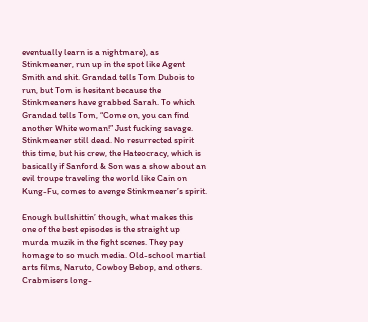eventually learn is a nightmare), as Stinkmeaner, run up in the spot like Agent Smith and shit. Grandad tells Tom Dubois to run, but Tom is hesitant because the Stinkmeaners have grabbed Sarah. To which Grandad tells Tom, “Come on, you can find another White woman!” Just fucking savage. Stinkmeaner still dead. No resurrected spirit this time, but his crew, the Hateocracy, which is basically if Sanford & Son was a show about an evil troupe traveling the world like Cain on Kung-Fu, comes to avenge Stinkmeaner’s spirit.

Enough bullshittin’ though, what makes this one of the best episodes is the straight up murda muzik in the fight scenes. They pay homage to so much media. Old-school martial arts films, Naruto, Cowboy Bebop, and others. Crabmisers long-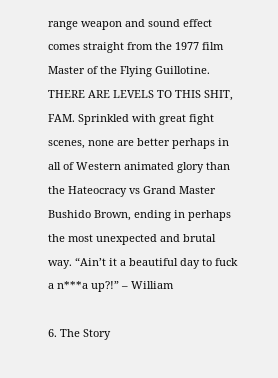range weapon and sound effect comes straight from the 1977 film Master of the Flying Guillotine. THERE ARE LEVELS TO THIS SHIT, FAM. Sprinkled with great fight scenes, none are better perhaps in all of Western animated glory than the Hateocracy vs Grand Master Bushido Brown, ending in perhaps the most unexpected and brutal way. “Ain’t it a beautiful day to fuck a n***a up?!” – William

6. The Story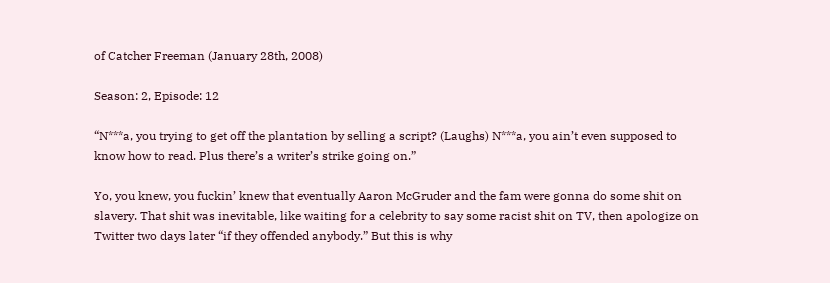of Catcher Freeman (January 28th, 2008)

Season: 2, Episode: 12

“N***a, you trying to get off the plantation by selling a script? (Laughs) N***a, you ain’t even supposed to know how to read. Plus there’s a writer’s strike going on.”

Yo, you knew, you fuckin’ knew that eventually Aaron McGruder and the fam were gonna do some shit on slavery. That shit was inevitable, like waiting for a celebrity to say some racist shit on TV, then apologize on Twitter two days later “if they offended anybody.” But this is why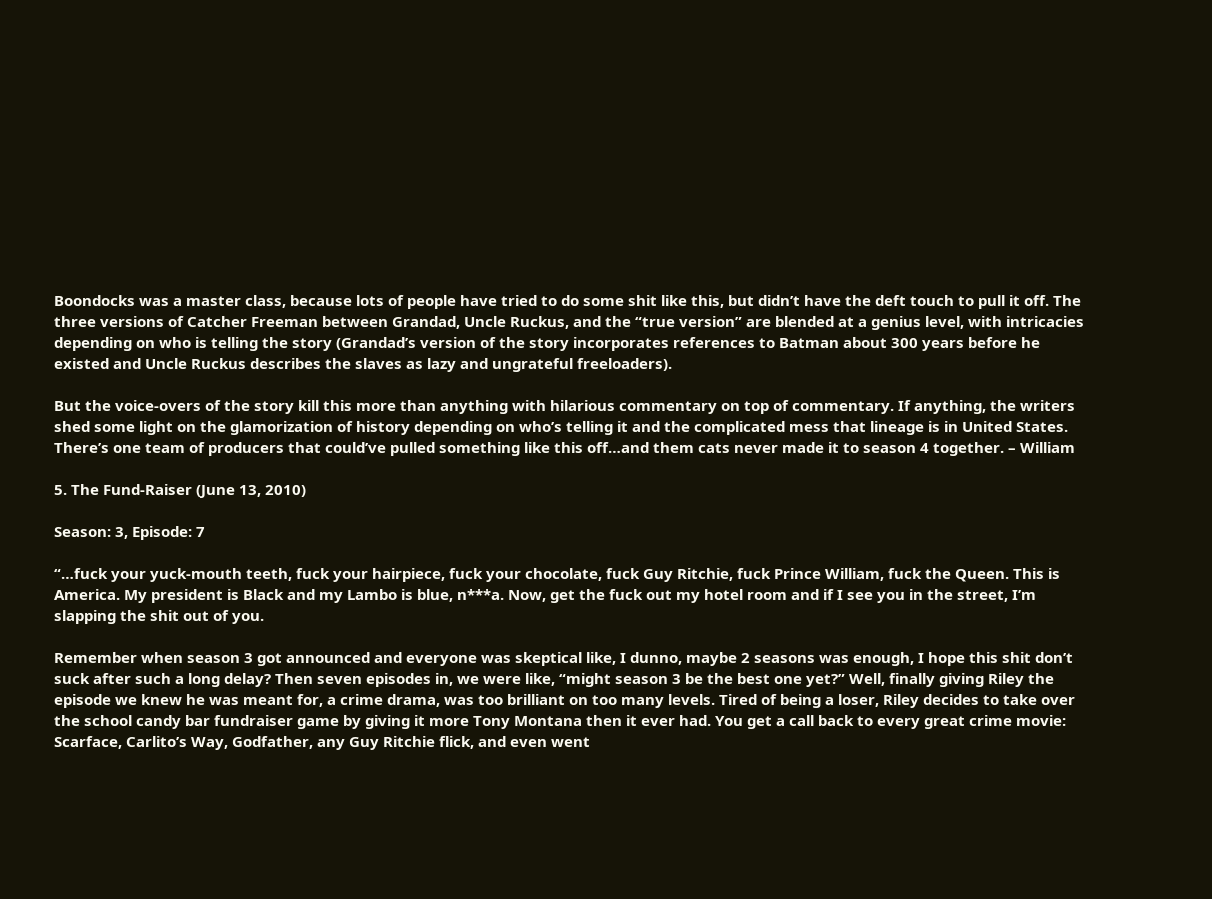Boondocks was a master class, because lots of people have tried to do some shit like this, but didn’t have the deft touch to pull it off. The three versions of Catcher Freeman between Grandad, Uncle Ruckus, and the “true version” are blended at a genius level, with intricacies depending on who is telling the story (Grandad’s version of the story incorporates references to Batman about 300 years before he existed and Uncle Ruckus describes the slaves as lazy and ungrateful freeloaders).

But the voice-overs of the story kill this more than anything with hilarious commentary on top of commentary. If anything, the writers shed some light on the glamorization of history depending on who’s telling it and the complicated mess that lineage is in United States. There’s one team of producers that could’ve pulled something like this off…and them cats never made it to season 4 together. – William

5. The Fund-Raiser (June 13, 2010)

Season: 3, Episode: 7

“…fuck your yuck-mouth teeth, fuck your hairpiece, fuck your chocolate, fuck Guy Ritchie, fuck Prince William, fuck the Queen. This is America. My president is Black and my Lambo is blue, n***a. Now, get the fuck out my hotel room and if I see you in the street, I’m slapping the shit out of you.

Remember when season 3 got announced and everyone was skeptical like, I dunno, maybe 2 seasons was enough, I hope this shit don’t suck after such a long delay? Then seven episodes in, we were like, “might season 3 be the best one yet?” Well, finally giving Riley the episode we knew he was meant for, a crime drama, was too brilliant on too many levels. Tired of being a loser, Riley decides to take over the school candy bar fundraiser game by giving it more Tony Montana then it ever had. You get a call back to every great crime movie: Scarface, Carlito’s Way, Godfather, any Guy Ritchie flick, and even went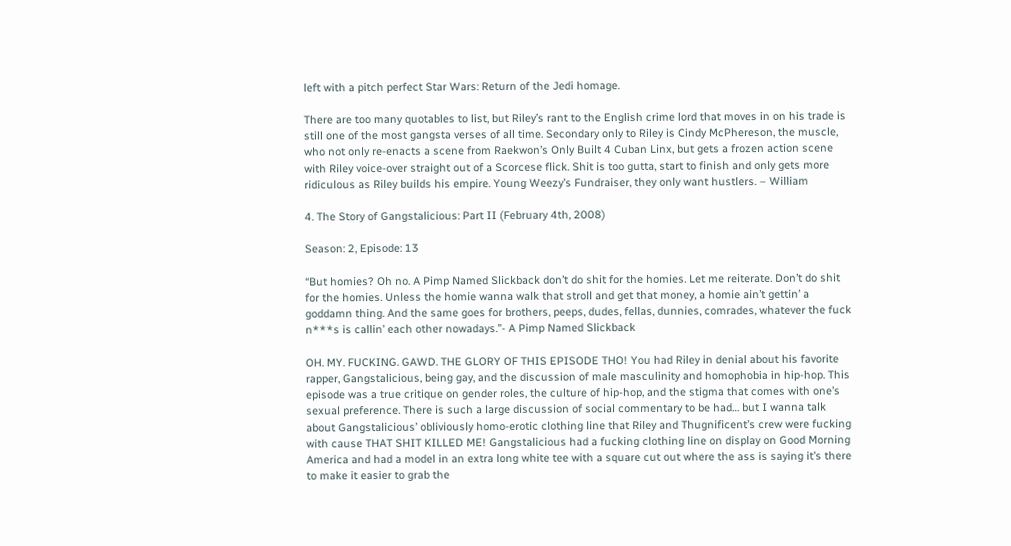left with a pitch perfect Star Wars: Return of the Jedi homage.

There are too many quotables to list, but Riley’s rant to the English crime lord that moves in on his trade is still one of the most gangsta verses of all time. Secondary only to Riley is Cindy McPhereson, the muscle, who not only re-enacts a scene from Raekwon’s Only Built 4 Cuban Linx, but gets a frozen action scene with Riley voice-over straight out of a Scorcese flick. Shit is too gutta, start to finish and only gets more ridiculous as Riley builds his empire. Young Weezy’s Fundraiser, they only want hustlers. – William

4. The Story of Gangstalicious: Part II (February 4th, 2008)

Season: 2, Episode: 13

“But homies? Oh no. A Pimp Named Slickback don’t do shit for the homies. Let me reiterate. Don’t do shit for the homies. Unless the homie wanna walk that stroll and get that money, a homie ain’t gettin’ a goddamn thing. And the same goes for brothers, peeps, dudes, fellas, dunnies, comrades, whatever the fuck n***s is callin’ each other nowadays.”- A Pimp Named Slickback

OH. MY. FUCKING. GAWD. THE GLORY OF THIS EPISODE THO! You had Riley in denial about his favorite rapper, Gangstalicious, being gay, and the discussion of male masculinity and homophobia in hip-hop. This episode was a true critique on gender roles, the culture of hip-hop, and the stigma that comes with one’s sexual preference. There is such a large discussion of social commentary to be had… but I wanna talk about Gangstalicious’ obliviously homo-erotic clothing line that Riley and Thugnificent’s crew were fucking with cause THAT SHIT KILLED ME! Gangstalicious had a fucking clothing line on display on Good Morning America and had a model in an extra long white tee with a square cut out where the ass is saying it’s there to make it easier to grab the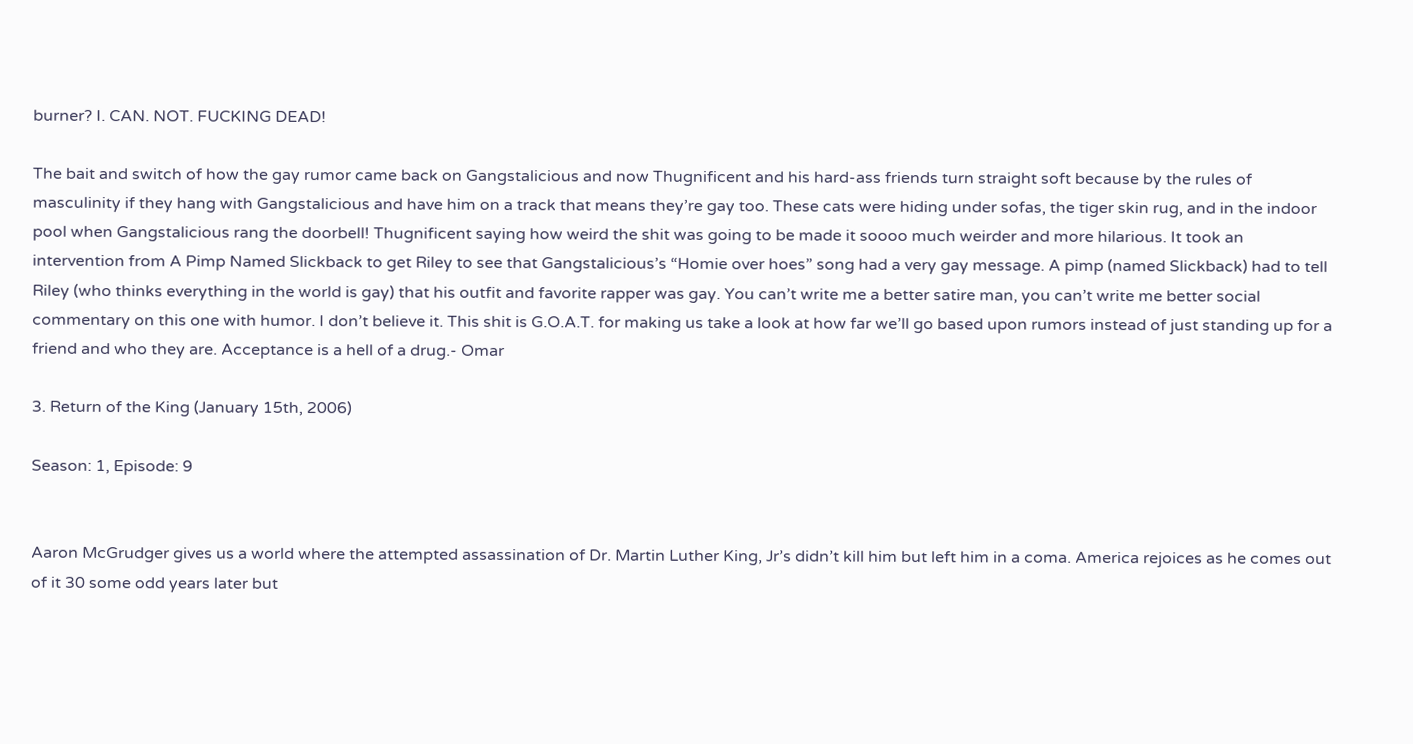burner? I. CAN. NOT. FUCKING DEAD!

The bait and switch of how the gay rumor came back on Gangstalicious and now Thugnificent and his hard-ass friends turn straight soft because by the rules of masculinity if they hang with Gangstalicious and have him on a track that means they’re gay too. These cats were hiding under sofas, the tiger skin rug, and in the indoor pool when Gangstalicious rang the doorbell! Thugnificent saying how weird the shit was going to be made it soooo much weirder and more hilarious. It took an intervention from A Pimp Named Slickback to get Riley to see that Gangstalicious’s “Homie over hoes” song had a very gay message. A pimp (named Slickback) had to tell Riley (who thinks everything in the world is gay) that his outfit and favorite rapper was gay. You can’t write me a better satire man, you can’t write me better social commentary on this one with humor. I don’t believe it. This shit is G.O.A.T. for making us take a look at how far we’ll go based upon rumors instead of just standing up for a friend and who they are. Acceptance is a hell of a drug.- Omar

3. Return of the King (January 15th, 2006)

Season: 1, Episode: 9


Aaron McGrudger gives us a world where the attempted assassination of Dr. Martin Luther King, Jr’s didn’t kill him but left him in a coma. America rejoices as he comes out of it 30 some odd years later but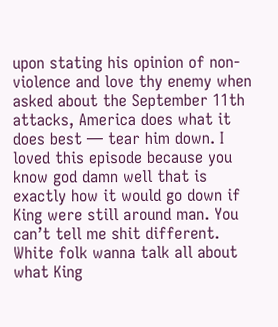upon stating his opinion of non-violence and love thy enemy when asked about the September 11th attacks, America does what it does best — tear him down. I loved this episode because you know god damn well that is exactly how it would go down if King were still around man. You can’t tell me shit different. White folk wanna talk all about what King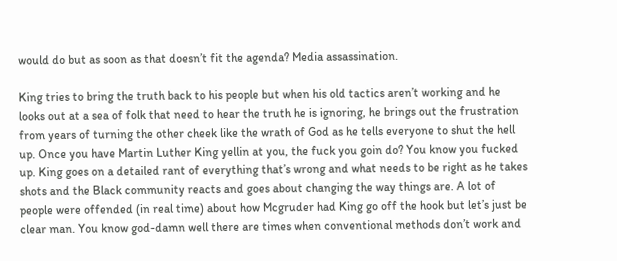would do but as soon as that doesn’t fit the agenda? Media assassination.

King tries to bring the truth back to his people but when his old tactics aren’t working and he looks out at a sea of folk that need to hear the truth he is ignoring, he brings out the frustration from years of turning the other cheek like the wrath of God as he tells everyone to shut the hell up. Once you have Martin Luther King yellin at you, the fuck you goin do? You know you fucked up. King goes on a detailed rant of everything that’s wrong and what needs to be right as he takes shots and the Black community reacts and goes about changing the way things are. A lot of people were offended (in real time) about how Mcgruder had King go off the hook but let’s just be clear man. You know god-damn well there are times when conventional methods don’t work and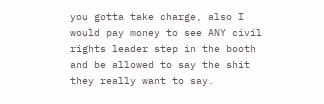you gotta take charge, also I would pay money to see ANY civil rights leader step in the booth and be allowed to say the shit they really want to say.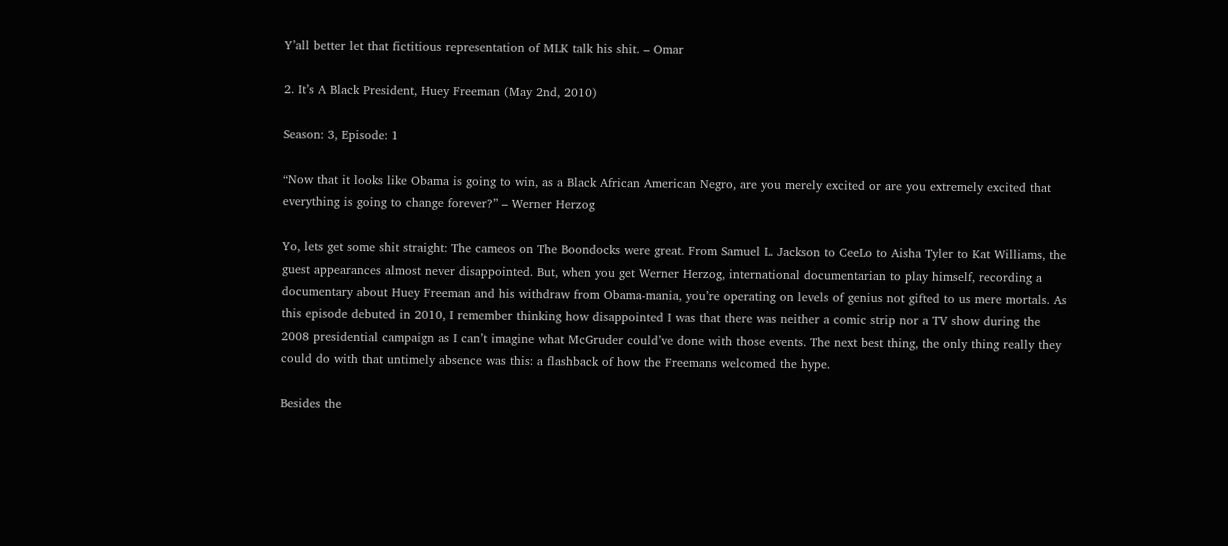Y’all better let that fictitious representation of MLK talk his shit. – Omar

2. It’s A Black President, Huey Freeman (May 2nd, 2010)

Season: 3, Episode: 1

“Now that it looks like Obama is going to win, as a Black African American Negro, are you merely excited or are you extremely excited that everything is going to change forever?” – Werner Herzog

Yo, lets get some shit straight: The cameos on The Boondocks were great. From Samuel L. Jackson to CeeLo to Aisha Tyler to Kat Williams, the guest appearances almost never disappointed. But, when you get Werner Herzog, international documentarian to play himself, recording a documentary about Huey Freeman and his withdraw from Obama-mania, you’re operating on levels of genius not gifted to us mere mortals. As this episode debuted in 2010, I remember thinking how disappointed I was that there was neither a comic strip nor a TV show during the 2008 presidential campaign as I can’t imagine what McGruder could’ve done with those events. The next best thing, the only thing really they could do with that untimely absence was this: a flashback of how the Freemans welcomed the hype.

Besides the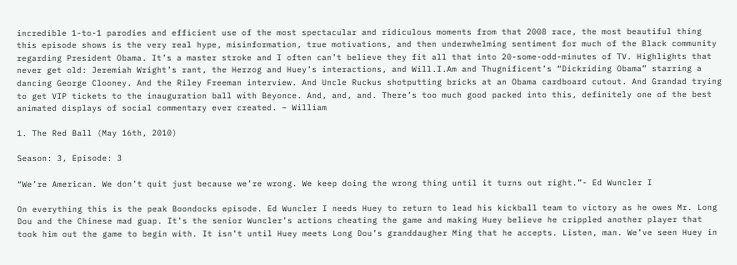incredible 1-to-1 parodies and efficient use of the most spectacular and ridiculous moments from that 2008 race, the most beautiful thing this episode shows is the very real hype, misinformation, true motivations, and then underwhelming sentiment for much of the Black community regarding President Obama. It’s a master stroke and I often can’t believe they fit all that into 20-some-odd-minutes of TV. Highlights that never get old: Jeremiah Wright’s rant, the Herzog and Huey’s interactions, and Will.I.Am and Thugnificent’s “Dickriding Obama” starring a dancing George Clooney. And the Riley Freeman interview. And Uncle Ruckus shotputting bricks at an Obama cardboard cutout. And Grandad trying to get VIP tickets to the inauguration ball with Beyonce. And, and, and. There’s too much good packed into this, definitely one of the best animated displays of social commentary ever created. – William

1. The Red Ball (May 16th, 2010)

Season: 3, Episode: 3

“We’re American. We don’t quit just because we’re wrong. We keep doing the wrong thing until it turns out right.”- Ed Wuncler I

On everything this is the peak Boondocks episode. Ed Wuncler I needs Huey to return to lead his kickball team to victory as he owes Mr. Long Dou and the Chinese mad guap. It’s the senior Wuncler’s actions cheating the game and making Huey believe he crippled another player that took him out the game to begin with. It isn’t until Huey meets Long Dou’s granddaugher Ming that he accepts. Listen, man. We’ve seen Huey in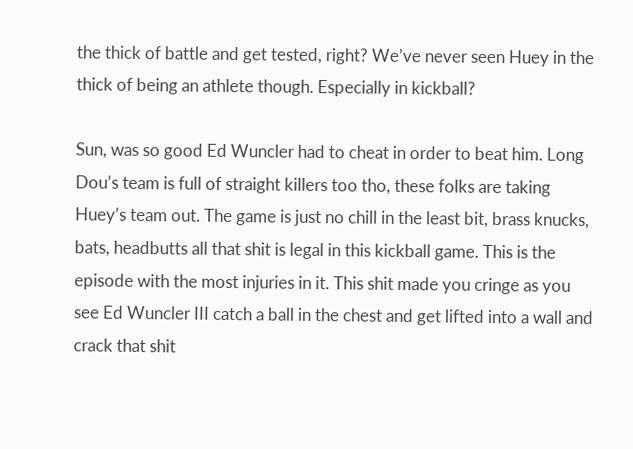the thick of battle and get tested, right? We’ve never seen Huey in the thick of being an athlete though. Especially in kickball?

Sun, was so good Ed Wuncler had to cheat in order to beat him. Long Dou’s team is full of straight killers too tho, these folks are taking Huey’s team out. The game is just no chill in the least bit, brass knucks, bats, headbutts all that shit is legal in this kickball game. This is the episode with the most injuries in it. This shit made you cringe as you see Ed Wuncler III catch a ball in the chest and get lifted into a wall and crack that shit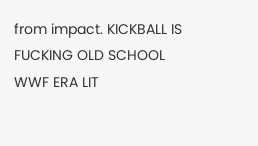from impact. KICKBALL IS FUCKING OLD SCHOOL WWF ERA LIT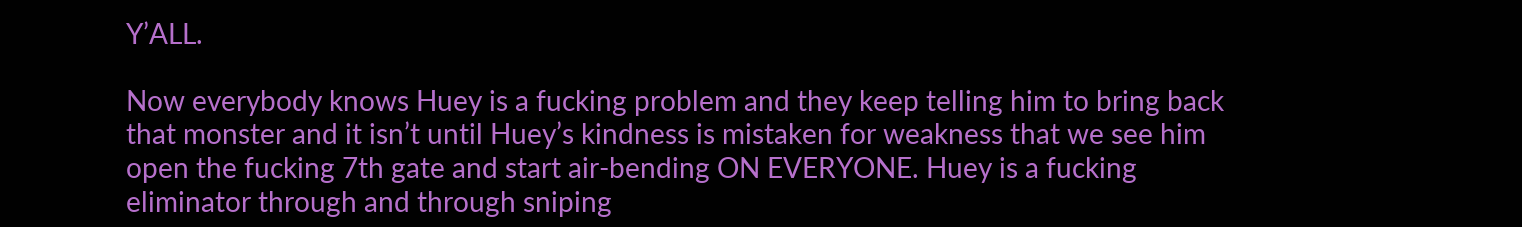Y’ALL.

Now everybody knows Huey is a fucking problem and they keep telling him to bring back that monster and it isn’t until Huey’s kindness is mistaken for weakness that we see him open the fucking 7th gate and start air-bending ON EVERYONE. Huey is a fucking eliminator through and through sniping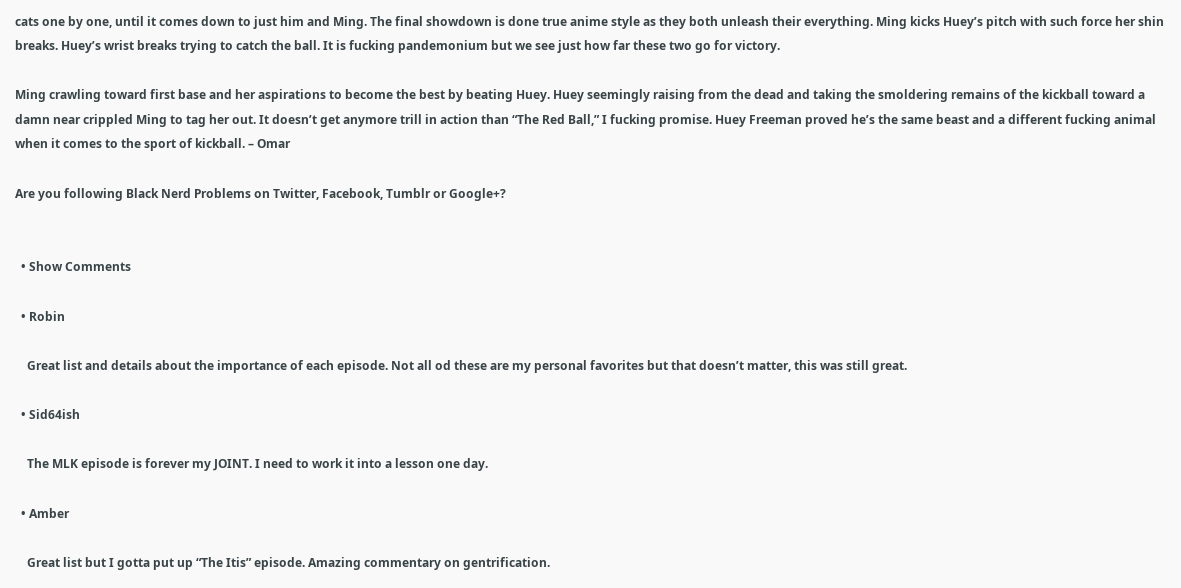cats one by one, until it comes down to just him and Ming. The final showdown is done true anime style as they both unleash their everything. Ming kicks Huey’s pitch with such force her shin breaks. Huey’s wrist breaks trying to catch the ball. It is fucking pandemonium but we see just how far these two go for victory.

Ming crawling toward first base and her aspirations to become the best by beating Huey. Huey seemingly raising from the dead and taking the smoldering remains of the kickball toward a damn near crippled Ming to tag her out. It doesn’t get anymore trill in action than “The Red Ball,” I fucking promise. Huey Freeman proved he’s the same beast and a different fucking animal when it comes to the sport of kickball. – Omar

Are you following Black Nerd Problems on Twitter, Facebook, Tumblr or Google+?


  • Show Comments

  • Robin

    Great list and details about the importance of each episode. Not all od these are my personal favorites but that doesn’t matter, this was still great.

  • Sid64ish

    The MLK episode is forever my JOINT. I need to work it into a lesson one day.

  • Amber

    Great list but I gotta put up “The Itis” episode. Amazing commentary on gentrification.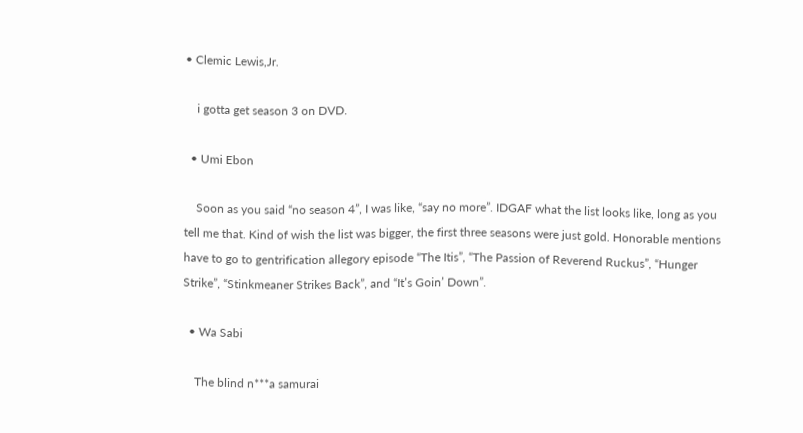• Clemic Lewis,Jr.

    i gotta get season 3 on DVD.

  • Umi Ebon

    Soon as you said “no season 4”, I was like, “say no more”. IDGAF what the list looks like, long as you tell me that. Kind of wish the list was bigger, the first three seasons were just gold. Honorable mentions have to go to gentrification allegory episode “The Itis”, “The Passion of Reverend Ruckus”, “Hunger Strike”, “Stinkmeaner Strikes Back”, and “It’s Goin’ Down”.

  • Wa Sabi

    The blind n***a samurai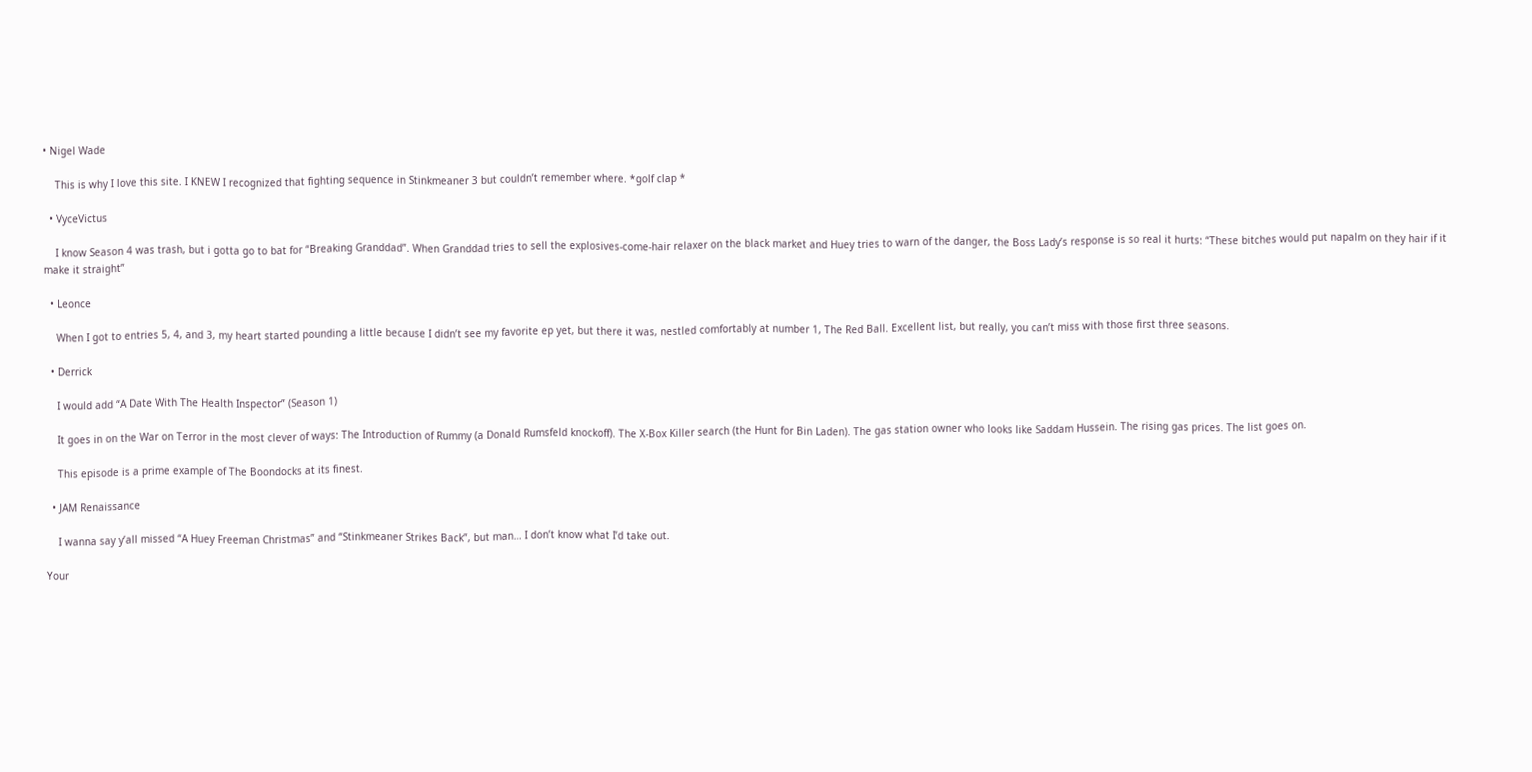• Nigel Wade

    This is why I love this site. I KNEW I recognized that fighting sequence in Stinkmeaner 3 but couldn’t remember where. *golf clap *

  • VyceVictus

    I know Season 4 was trash, but i gotta go to bat for “Breaking Granddad”. When Granddad tries to sell the explosives-come-hair relaxer on the black market and Huey tries to warn of the danger, the Boss Lady’s response is so real it hurts: “These bitches would put napalm on they hair if it make it straight”

  • Leonce

    When I got to entries 5, 4, and 3, my heart started pounding a little because I didn’t see my favorite ep yet, but there it was, nestled comfortably at number 1, The Red Ball. Excellent list, but really, you can’t miss with those first three seasons.

  • Derrick

    I would add “A Date With The Health Inspector” (Season 1)

    It goes in on the War on Terror in the most clever of ways: The Introduction of Rummy (a Donald Rumsfeld knockoff). The X-Box Killer search (the Hunt for Bin Laden). The gas station owner who looks like Saddam Hussein. The rising gas prices. The list goes on.

    This episode is a prime example of The Boondocks at its finest.

  • JAM Renaissance

    I wanna say y’all missed “A Huey Freeman Christmas” and “Stinkmeaner Strikes Back”, but man… I don’t know what I’d take out.

Your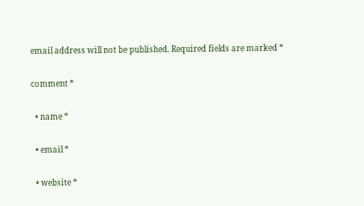email address will not be published. Required fields are marked *

comment *

  • name *

  • email *

  • website *